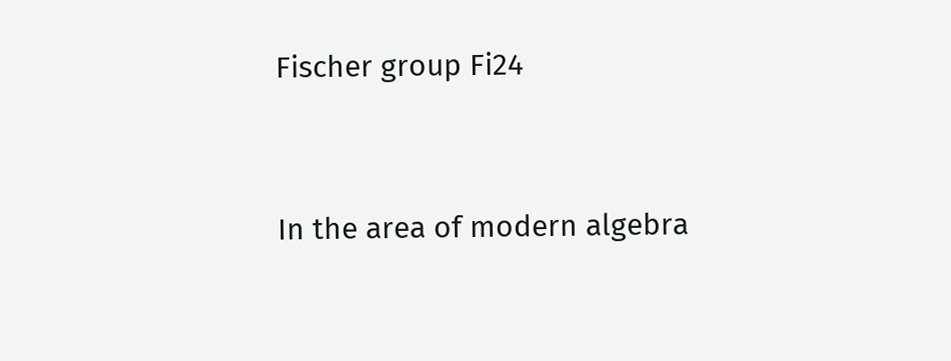Fischer group Fi24


In the area of modern algebra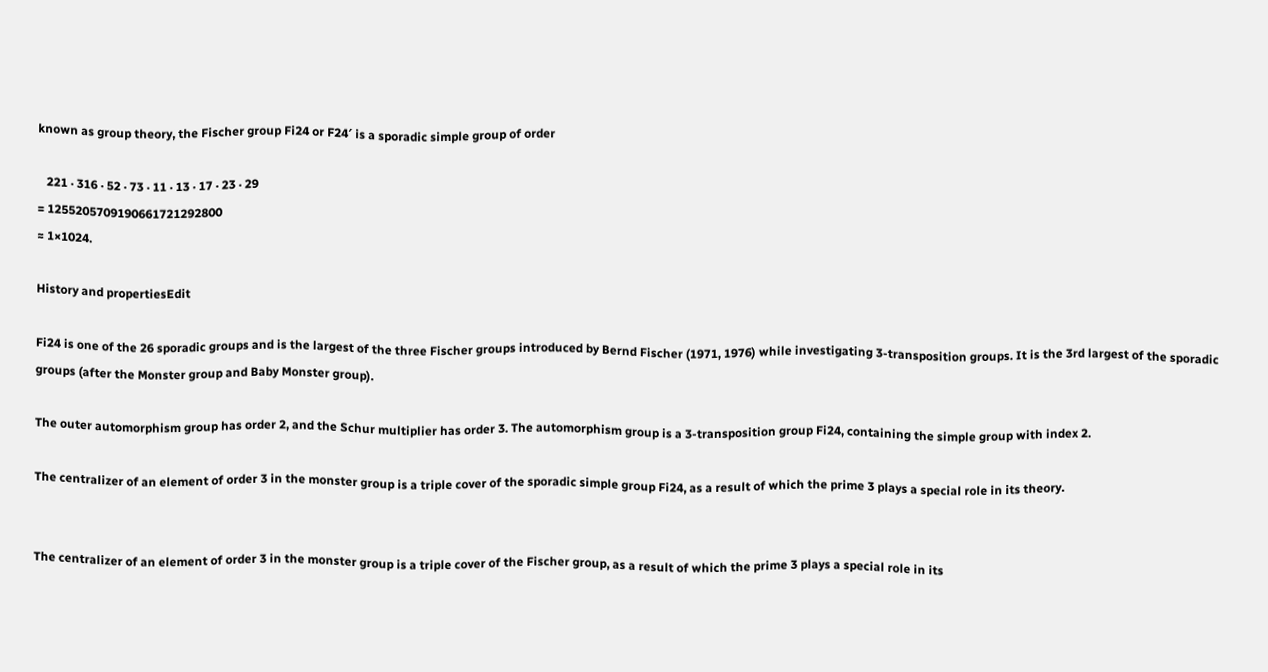known as group theory, the Fischer group Fi24 or F24′ is a sporadic simple group of order

   221 · 316 · 52 · 73 · 11 · 13 · 17 · 23 · 29
= 1255205709190661721292800
≈ 1×1024.

History and propertiesEdit

Fi24 is one of the 26 sporadic groups and is the largest of the three Fischer groups introduced by Bernd Fischer (1971, 1976) while investigating 3-transposition groups. It is the 3rd largest of the sporadic groups (after the Monster group and Baby Monster group).

The outer automorphism group has order 2, and the Schur multiplier has order 3. The automorphism group is a 3-transposition group Fi24, containing the simple group with index 2.

The centralizer of an element of order 3 in the monster group is a triple cover of the sporadic simple group Fi24, as a result of which the prime 3 plays a special role in its theory.


The centralizer of an element of order 3 in the monster group is a triple cover of the Fischer group, as a result of which the prime 3 plays a special role in its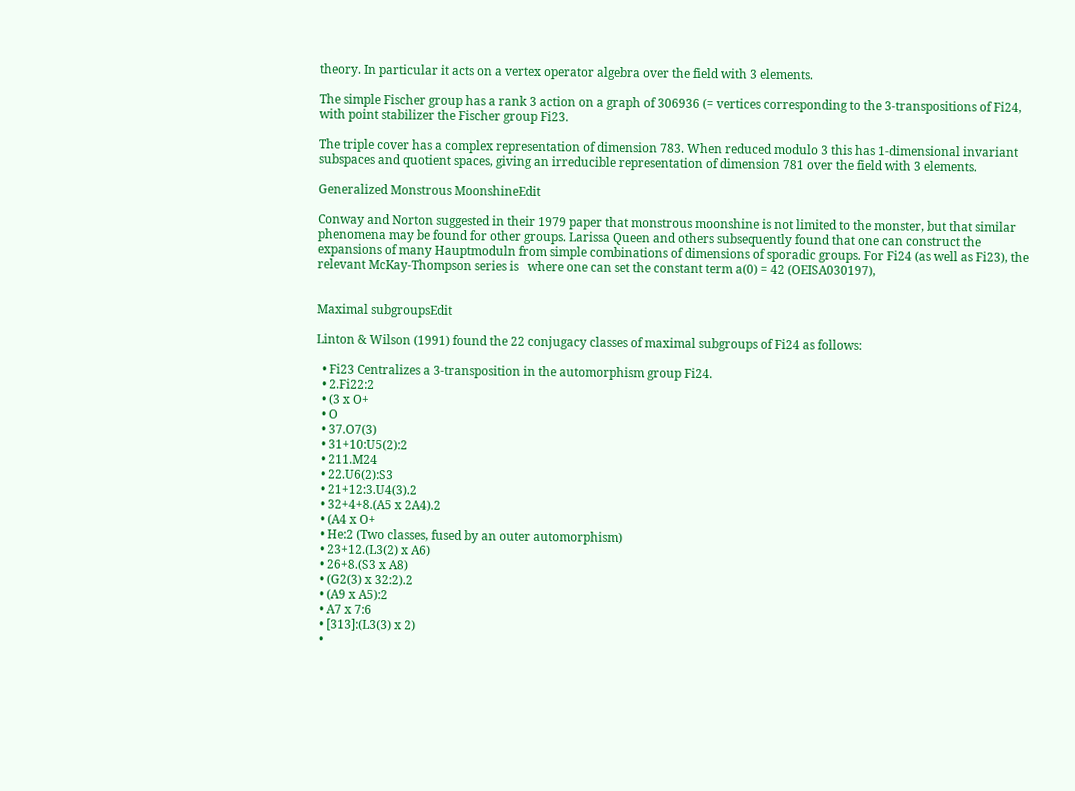theory. In particular it acts on a vertex operator algebra over the field with 3 elements.

The simple Fischer group has a rank 3 action on a graph of 306936 (= vertices corresponding to the 3-transpositions of Fi24, with point stabilizer the Fischer group Fi23.

The triple cover has a complex representation of dimension 783. When reduced modulo 3 this has 1-dimensional invariant subspaces and quotient spaces, giving an irreducible representation of dimension 781 over the field with 3 elements.

Generalized Monstrous MoonshineEdit

Conway and Norton suggested in their 1979 paper that monstrous moonshine is not limited to the monster, but that similar phenomena may be found for other groups. Larissa Queen and others subsequently found that one can construct the expansions of many Hauptmoduln from simple combinations of dimensions of sporadic groups. For Fi24 (as well as Fi23), the relevant McKay-Thompson series is   where one can set the constant term a(0) = 42 (OEISA030197),


Maximal subgroupsEdit

Linton & Wilson (1991) found the 22 conjugacy classes of maximal subgroups of Fi24 as follows:

  • Fi23 Centralizes a 3-transposition in the automorphism group Fi24.
  • 2.Fi22:2
  • (3 x O+
  • O
  • 37.O7(3)
  • 31+10:U5(2):2
  • 211.M24
  • 22.U6(2):S3
  • 21+12:3.U4(3).2
  • 32+4+8.(A5 x 2A4).2
  • (A4 x O+
  • He:2 (Two classes, fused by an outer automorphism)
  • 23+12.(L3(2) x A6)
  • 26+8.(S3 x A8)
  • (G2(3) x 32:2).2
  • (A9 x A5):2
  • A7 x 7:6
  • [313]:(L3(3) x 2)
  •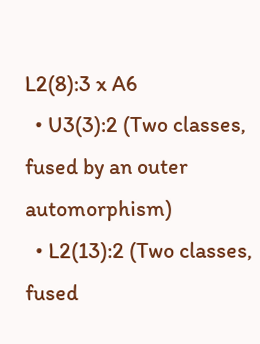L2(8):3 x A6
  • U3(3):2 (Two classes, fused by an outer automorphism)
  • L2(13):2 (Two classes, fused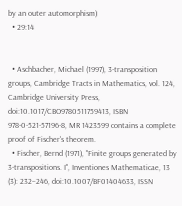by an outer automorphism)
  • 29:14


  • Aschbacher, Michael (1997), 3-transposition groups, Cambridge Tracts in Mathematics, vol. 124, Cambridge University Press, doi:10.1017/CBO9780511759413, ISBN 978-0-521-57196-8, MR 1423599 contains a complete proof of Fischer's theorem.
  • Fischer, Bernd (1971), "Finite groups generated by 3-transpositions. I", Inventiones Mathematicae, 13 (3): 232–246, doi:10.1007/BF01404633, ISSN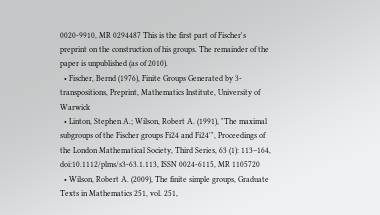0020-9910, MR 0294487 This is the first part of Fischer's preprint on the construction of his groups. The remainder of the paper is unpublished (as of 2010).
  • Fischer, Bernd (1976), Finite Groups Generated by 3-transpositions, Preprint, Mathematics Institute, University of Warwick
  • Linton, Stephen A.; Wilson, Robert A. (1991), "The maximal subgroups of the Fischer groups Fi24 and Fi24'", Proceedings of the London Mathematical Society, Third Series, 63 (1): 113–164, doi:10.1112/plms/s3-63.1.113, ISSN 0024-6115, MR 1105720
  • Wilson, Robert A. (2009), The finite simple groups, Graduate Texts in Mathematics 251, vol. 251,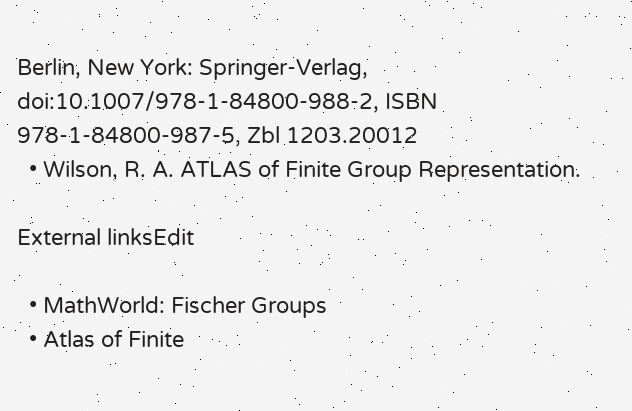Berlin, New York: Springer-Verlag, doi:10.1007/978-1-84800-988-2, ISBN 978-1-84800-987-5, Zbl 1203.20012
  • Wilson, R. A. ATLAS of Finite Group Representation.

External linksEdit

  • MathWorld: Fischer Groups
  • Atlas of Finite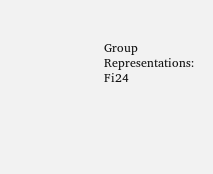Group Representations: Fi24